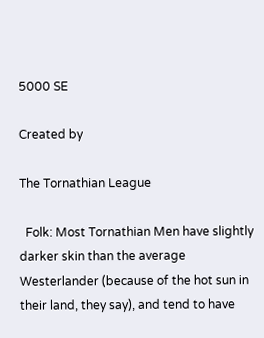5000 SE

Created by

The Tornathian League

  Folk: Most Tornathian Men have slightly darker skin than the average Westerlander (because of the hot sun in their land, they say), and tend to have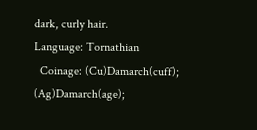dark, curly hair.
Language: Tornathian
  Coinage: (Cu)Damarch(cuff); (Ag)Damarch(age);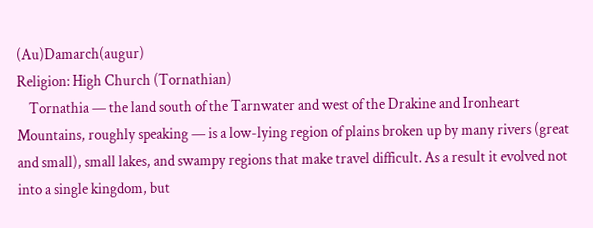(Au)Damarch(augur)
Religion: High Church (Tornathian)
    Tornathia — the land south of the Tarnwater and west of the Drakine and Ironheart Mountains, roughly speaking — is a low-lying region of plains broken up by many rivers (great and small), small lakes, and swampy regions that make travel difficult. As a result it evolved not into a single kingdom, but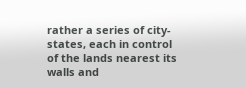rather a series of city-states, each in control of the lands nearest its walls and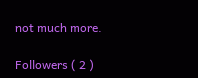not much more.

Followers ( 2 )